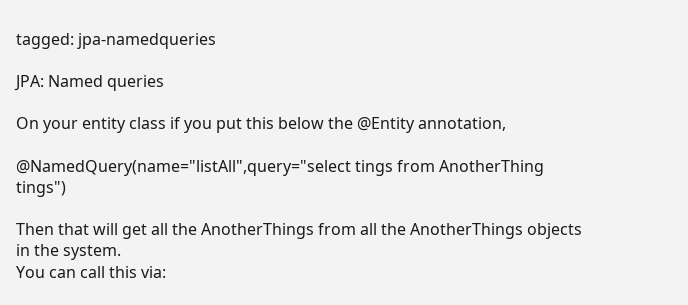tagged: jpa-namedqueries

JPA: Named queries

On your entity class if you put this below the @Entity annotation,

@NamedQuery(name="listAll",query="select tings from AnotherThing tings")

Then that will get all the AnotherThings from all the AnotherThings objects in the system.
You can call this via: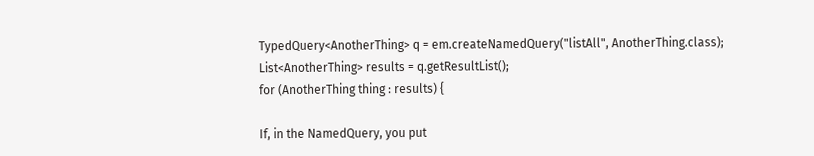TypedQuery<AnotherThing> q = em.createNamedQuery("listAll", AnotherThing.class);
List<AnotherThing> results = q.getResultList();
for (AnotherThing thing : results) {

If, in the NamedQuery, you put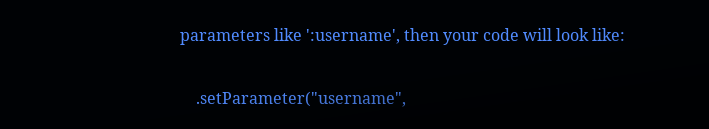parameters like ':username', then your code will look like:

    .setParameter("username",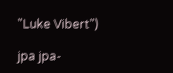"Luke Vibert")

jpa jpa-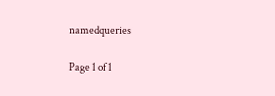namedqueries

Page 1 of 1